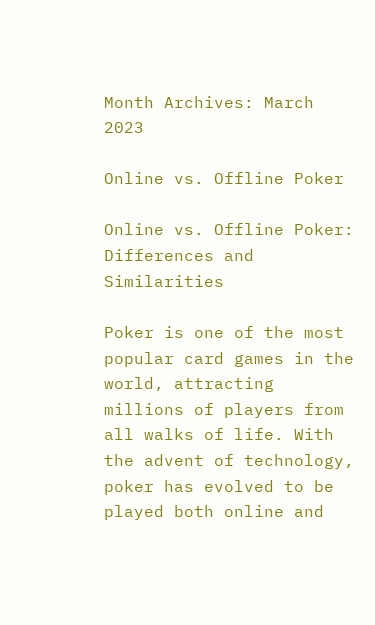Month Archives: March 2023

Online vs. Offline Poker

Online vs. Offline Poker: Differences and Similarities

Poker is one of the most popular card games in the world, attracting millions of players from all walks of life. With the advent of technology, poker has evolved to be played both online and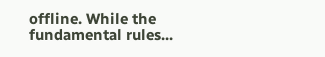offline. While the fundamental rules...